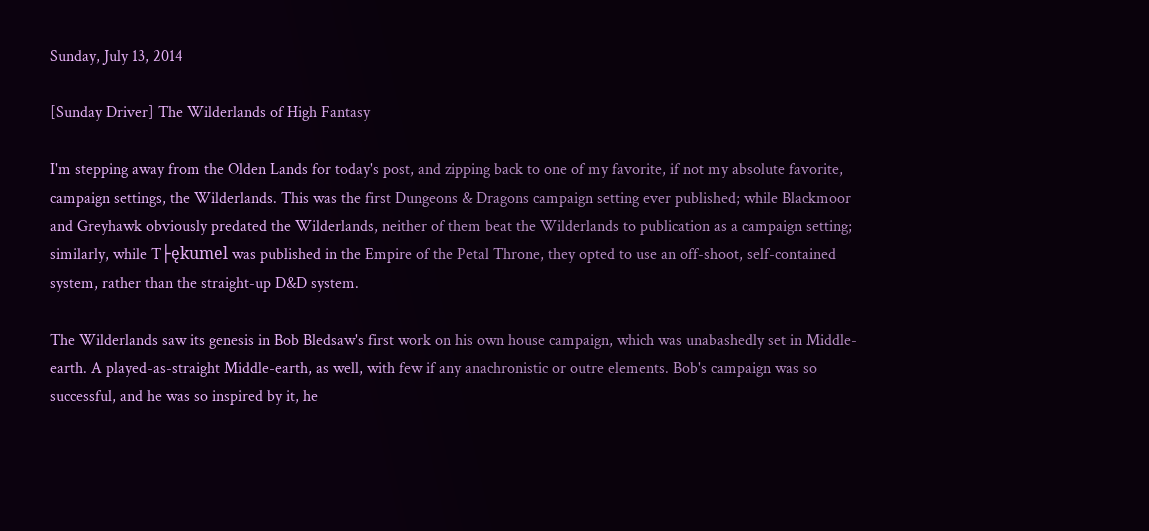Sunday, July 13, 2014

[Sunday Driver] The Wilderlands of High Fantasy

I'm stepping away from the Olden Lands for today's post, and zipping back to one of my favorite, if not my absolute favorite, campaign settings, the Wilderlands. This was the first Dungeons & Dragons campaign setting ever published; while Blackmoor and Greyhawk obviously predated the Wilderlands, neither of them beat the Wilderlands to publication as a campaign setting; similarly, while T├ękumel was published in the Empire of the Petal Throne, they opted to use an off-shoot, self-contained system, rather than the straight-up D&D system.

The Wilderlands saw its genesis in Bob Bledsaw's first work on his own house campaign, which was unabashedly set in Middle-earth. A played-as-straight Middle-earth, as well, with few if any anachronistic or outre elements. Bob's campaign was so successful, and he was so inspired by it, he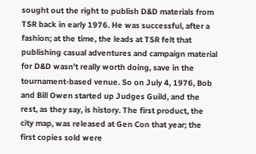sought out the right to publish D&D materials from TSR back in early 1976. He was successful, after a fashion; at the time, the leads at TSR felt that publishing casual adventures and campaign material for D&D wasn't really worth doing, save in the tournament-based venue. So on July 4, 1976, Bob and Bill Owen started up Judges Guild, and the rest, as they say, is history. The first product, the city map, was released at Gen Con that year; the first copies sold were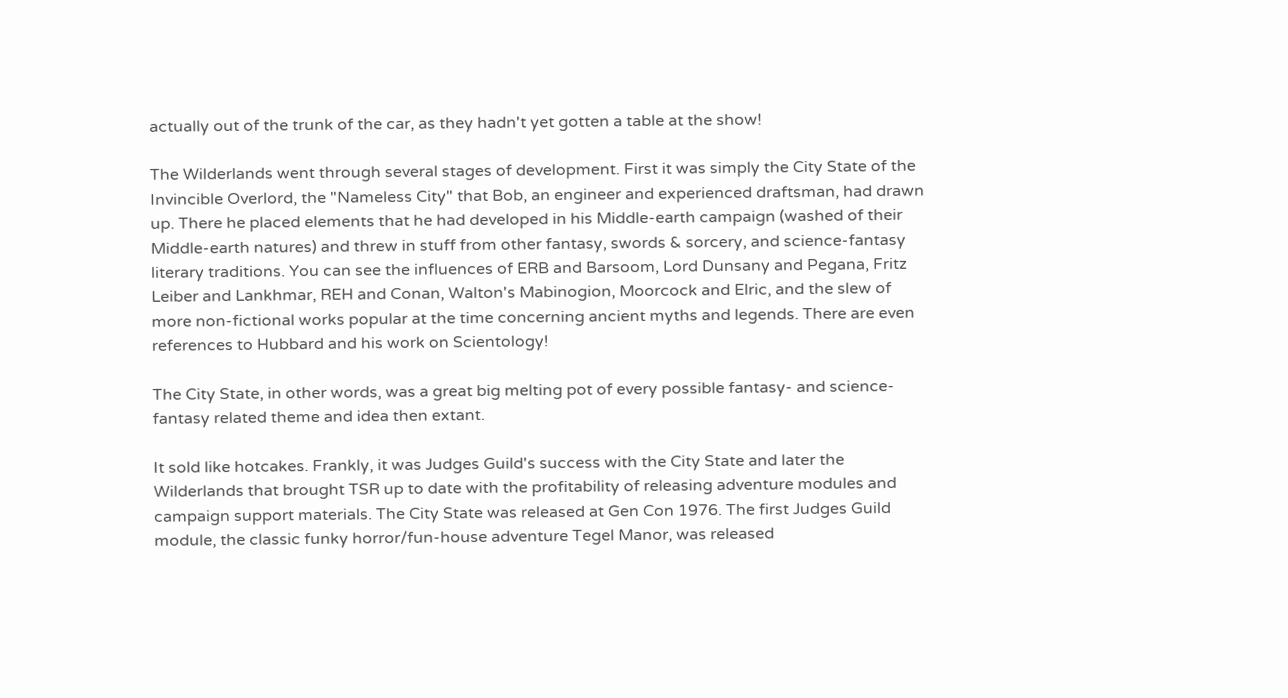actually out of the trunk of the car, as they hadn't yet gotten a table at the show!

The Wilderlands went through several stages of development. First it was simply the City State of the Invincible Overlord, the "Nameless City" that Bob, an engineer and experienced draftsman, had drawn up. There he placed elements that he had developed in his Middle-earth campaign (washed of their Middle-earth natures) and threw in stuff from other fantasy, swords & sorcery, and science-fantasy literary traditions. You can see the influences of ERB and Barsoom, Lord Dunsany and Pegana, Fritz Leiber and Lankhmar, REH and Conan, Walton's Mabinogion, Moorcock and Elric, and the slew of more non-fictional works popular at the time concerning ancient myths and legends. There are even references to Hubbard and his work on Scientology!

The City State, in other words, was a great big melting pot of every possible fantasy- and science-fantasy related theme and idea then extant.

It sold like hotcakes. Frankly, it was Judges Guild's success with the City State and later the Wilderlands that brought TSR up to date with the profitability of releasing adventure modules and campaign support materials. The City State was released at Gen Con 1976. The first Judges Guild module, the classic funky horror/fun-house adventure Tegel Manor, was released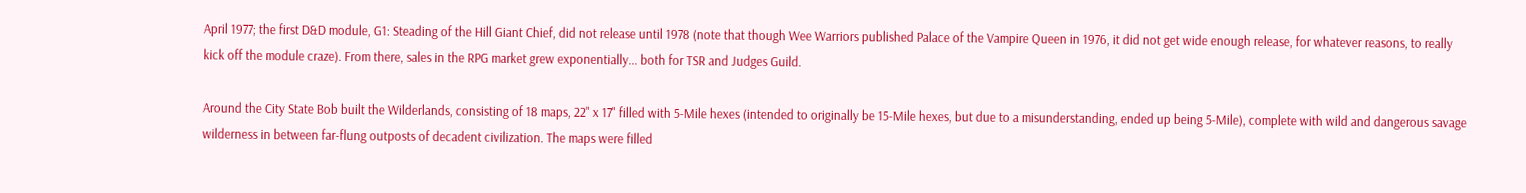April 1977; the first D&D module, G1: Steading of the Hill Giant Chief, did not release until 1978 (note that though Wee Warriors published Palace of the Vampire Queen in 1976, it did not get wide enough release, for whatever reasons, to really kick off the module craze). From there, sales in the RPG market grew exponentially... both for TSR and Judges Guild.

Around the City State Bob built the Wilderlands, consisting of 18 maps, 22" x 17" filled with 5-Mile hexes (intended to originally be 15-Mile hexes, but due to a misunderstanding, ended up being 5-Mile), complete with wild and dangerous savage wilderness in between far-flung outposts of decadent civilization. The maps were filled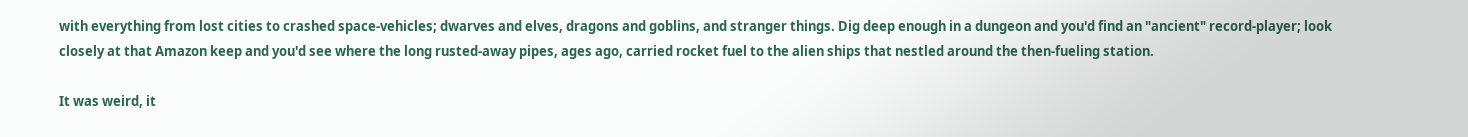with everything from lost cities to crashed space-vehicles; dwarves and elves, dragons and goblins, and stranger things. Dig deep enough in a dungeon and you'd find an "ancient" record-player; look closely at that Amazon keep and you'd see where the long rusted-away pipes, ages ago, carried rocket fuel to the alien ships that nestled around the then-fueling station.

It was weird, it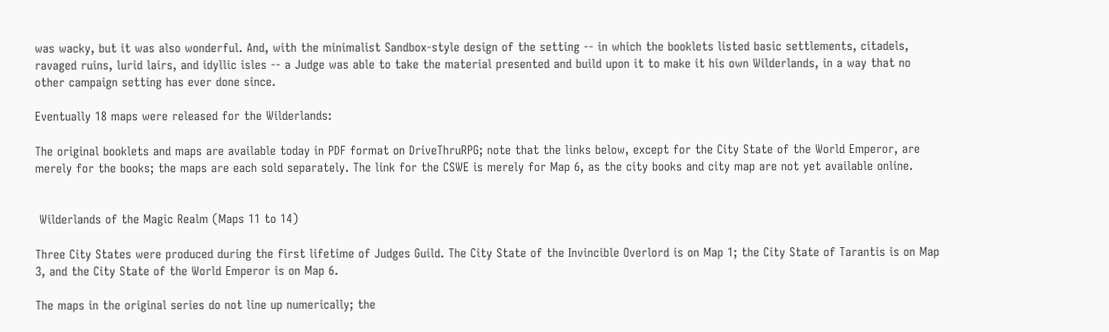was wacky, but it was also wonderful. And, with the minimalist Sandbox-style design of the setting -- in which the booklets listed basic settlements, citadels, ravaged ruins, lurid lairs, and idyllic isles -- a Judge was able to take the material presented and build upon it to make it his own Wilderlands, in a way that no other campaign setting has ever done since.

Eventually 18 maps were released for the Wilderlands:

The original booklets and maps are available today in PDF format on DriveThruRPG; note that the links below, except for the City State of the World Emperor, are merely for the books; the maps are each sold separately. The link for the CSWE is merely for Map 6, as the city books and city map are not yet available online.


 Wilderlands of the Magic Realm (Maps 11 to 14)

Three City States were produced during the first lifetime of Judges Guild. The City State of the Invincible Overlord is on Map 1; the City State of Tarantis is on Map 3, and the City State of the World Emperor is on Map 6.

The maps in the original series do not line up numerically; the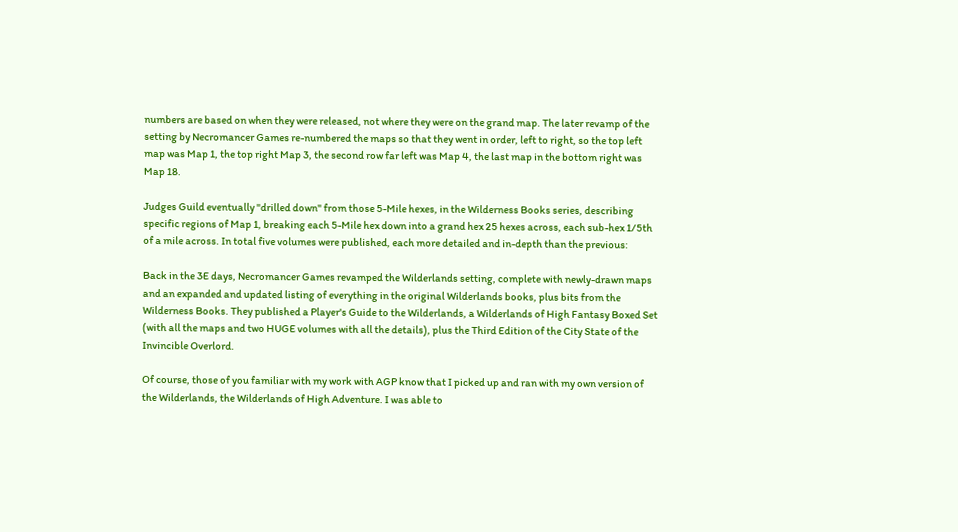numbers are based on when they were released, not where they were on the grand map. The later revamp of the setting by Necromancer Games re-numbered the maps so that they went in order, left to right, so the top left map was Map 1, the top right Map 3, the second row far left was Map 4, the last map in the bottom right was Map 18.

Judges Guild eventually "drilled down" from those 5-Mile hexes, in the Wilderness Books series, describing specific regions of Map 1, breaking each 5-Mile hex down into a grand hex 25 hexes across, each sub-hex 1/5th of a mile across. In total five volumes were published, each more detailed and in-depth than the previous:

Back in the 3E days, Necromancer Games revamped the Wilderlands setting, complete with newly-drawn maps and an expanded and updated listing of everything in the original Wilderlands books, plus bits from the Wilderness Books. They published a Player's Guide to the Wilderlands, a Wilderlands of High Fantasy Boxed Set (with all the maps and two HUGE volumes with all the details), plus the Third Edition of the City State of the Invincible Overlord.

Of course, those of you familiar with my work with AGP know that I picked up and ran with my own version of the Wilderlands, the Wilderlands of High Adventure. I was able to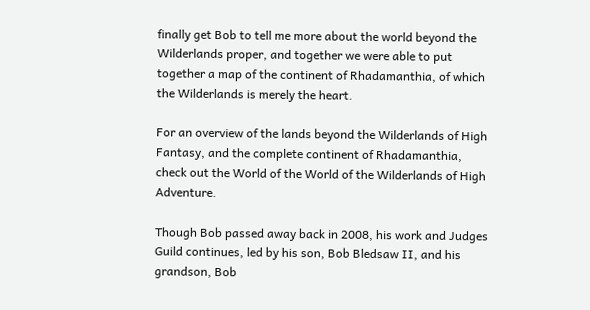finally get Bob to tell me more about the world beyond the Wilderlands proper, and together we were able to put together a map of the continent of Rhadamanthia, of which the Wilderlands is merely the heart.

For an overview of the lands beyond the Wilderlands of High Fantasy, and the complete continent of Rhadamanthia, check out the World of the World of the Wilderlands of High Adventure.

Though Bob passed away back in 2008, his work and Judges Guild continues, led by his son, Bob Bledsaw II, and his grandson, Bob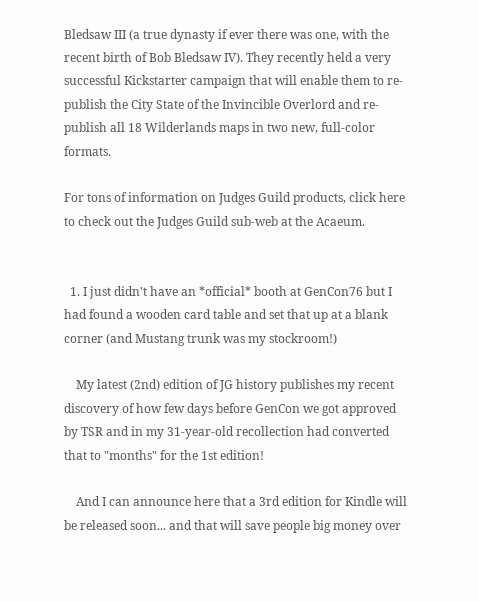Bledsaw III (a true dynasty if ever there was one, with the recent birth of Bob Bledsaw IV). They recently held a very successful Kickstarter campaign that will enable them to re-publish the City State of the Invincible Overlord and re-publish all 18 Wilderlands maps in two new, full-color formats.

For tons of information on Judges Guild products, click here to check out the Judges Guild sub-web at the Acaeum.


  1. I just didn't have an *official* booth at GenCon76 but I had found a wooden card table and set that up at a blank corner (and Mustang trunk was my stockroom!)

    My latest (2nd) edition of JG history publishes my recent discovery of how few days before GenCon we got approved by TSR and in my 31-year-old recollection had converted that to "months" for the 1st edition!

    And I can announce here that a 3rd edition for Kindle will be released soon... and that will save people big money over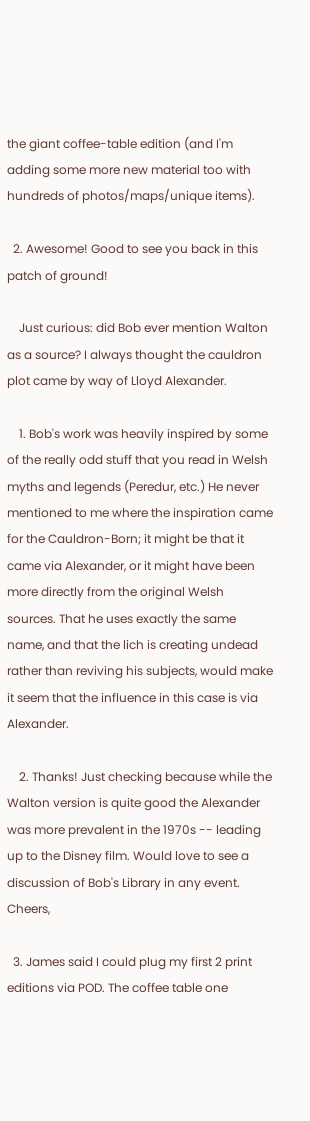the giant coffee-table edition (and I'm adding some more new material too with hundreds of photos/maps/unique items).

  2. Awesome! Good to see you back in this patch of ground!

    Just curious: did Bob ever mention Walton as a source? I always thought the cauldron plot came by way of Lloyd Alexander.

    1. Bob's work was heavily inspired by some of the really odd stuff that you read in Welsh myths and legends (Peredur, etc.) He never mentioned to me where the inspiration came for the Cauldron-Born; it might be that it came via Alexander, or it might have been more directly from the original Welsh sources. That he uses exactly the same name, and that the lich is creating undead rather than reviving his subjects, would make it seem that the influence in this case is via Alexander.

    2. Thanks! Just checking because while the Walton version is quite good the Alexander was more prevalent in the 1970s -- leading up to the Disney film. Would love to see a discussion of Bob's Library in any event. Cheers,

  3. James said I could plug my first 2 print editions via POD. The coffee table one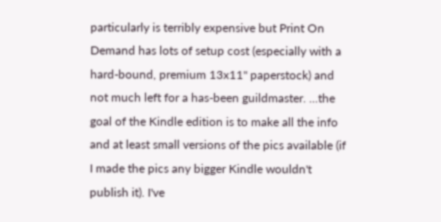particularly is terribly expensive but Print On Demand has lots of setup cost (especially with a hard-bound, premium 13x11" paperstock) and not much left for a has-been guildmaster. ...the goal of the Kindle edition is to make all the info and at least small versions of the pics available (if I made the pics any bigger Kindle wouldn't publish it). I've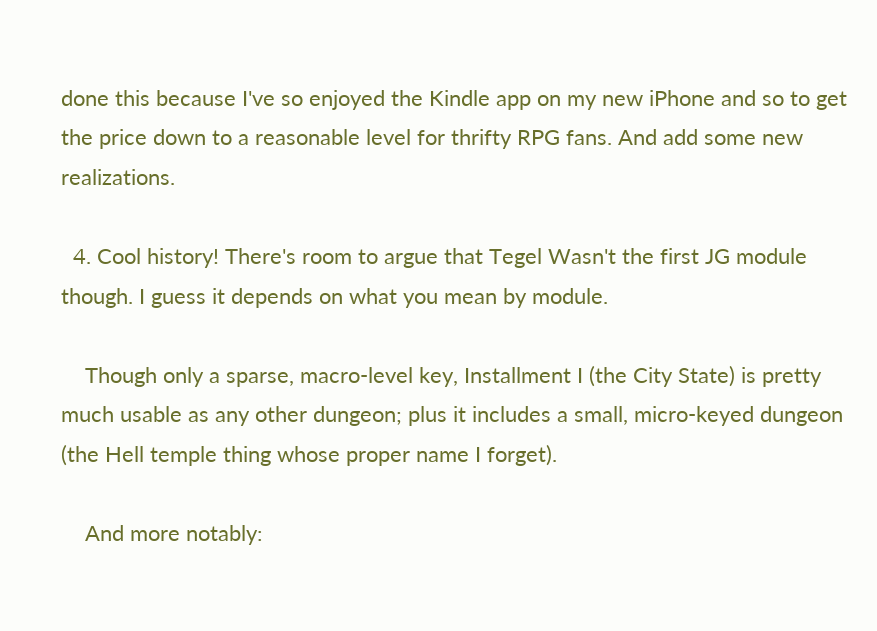done this because I've so enjoyed the Kindle app on my new iPhone and so to get the price down to a reasonable level for thrifty RPG fans. And add some new realizations.

  4. Cool history! There's room to argue that Tegel Wasn't the first JG module though. I guess it depends on what you mean by module.

    Though only a sparse, macro-level key, Installment I (the City State) is pretty much usable as any other dungeon; plus it includes a small, micro-keyed dungeon (the Hell temple thing whose proper name I forget).

    And more notably: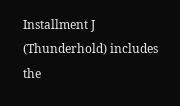Installment J (Thunderhold) includes the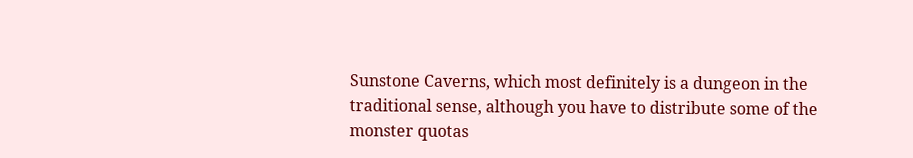Sunstone Caverns, which most definitely is a dungeon in the traditional sense, although you have to distribute some of the monster quotas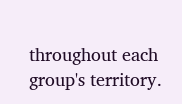throughout each group's territory.